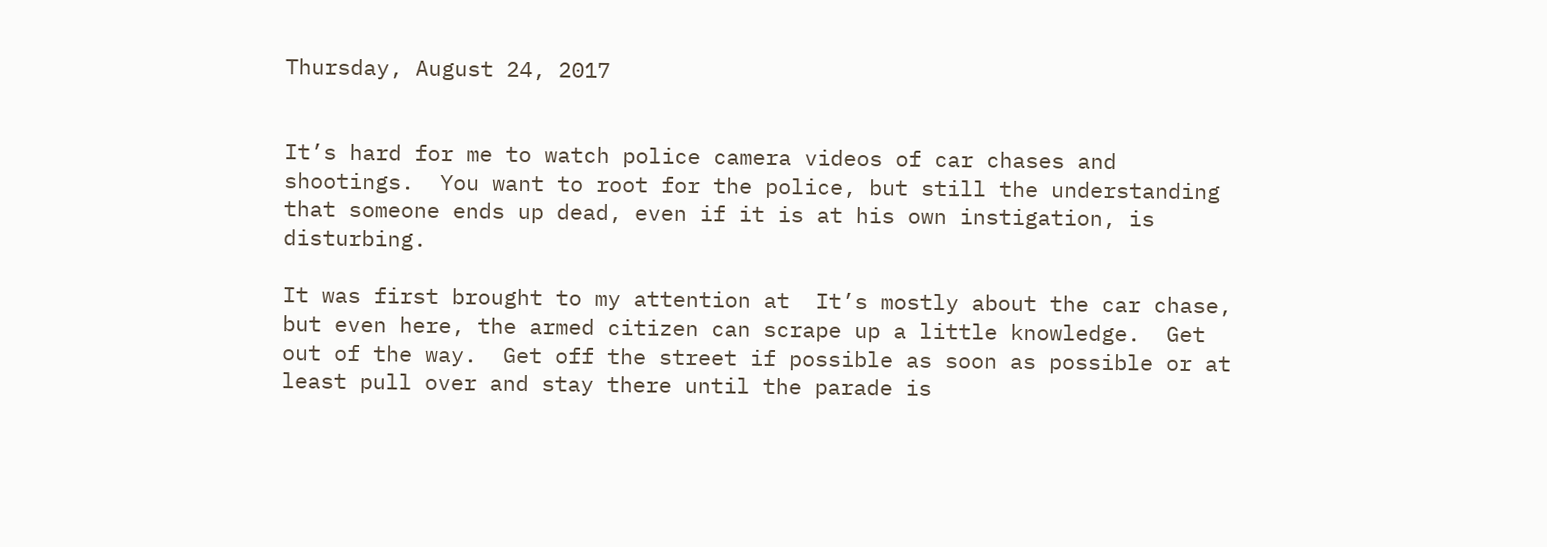Thursday, August 24, 2017


It’s hard for me to watch police camera videos of car chases and shootings.  You want to root for the police, but still the understanding that someone ends up dead, even if it is at his own instigation, is disturbing.

It was first brought to my attention at  It’s mostly about the car chase, but even here, the armed citizen can scrape up a little knowledge.  Get out of the way.  Get off the street if possible as soon as possible or at least pull over and stay there until the parade is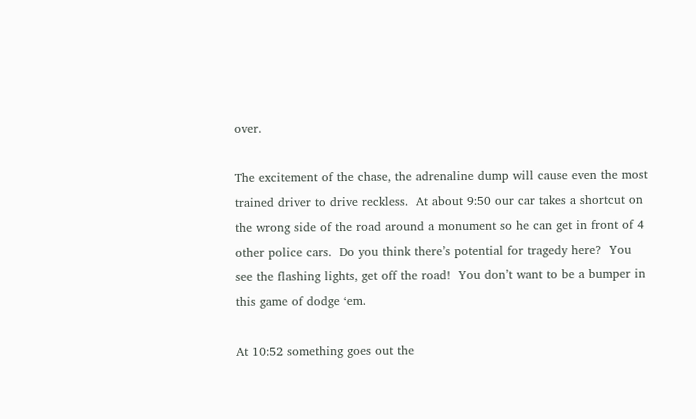over.

The excitement of the chase, the adrenaline dump will cause even the most trained driver to drive reckless.  At about 9:50 our car takes a shortcut on the wrong side of the road around a monument so he can get in front of 4 other police cars.  Do you think there’s potential for tragedy here?  You see the flashing lights, get off the road!  You don’t want to be a bumper in this game of dodge ‘em.

At 10:52 something goes out the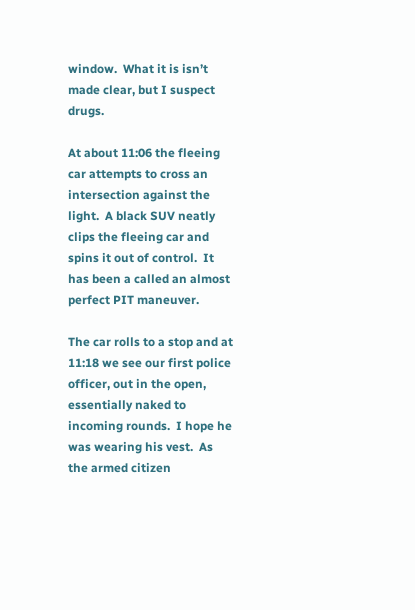window.  What it is isn’t made clear, but I suspect drugs.

At about 11:06 the fleeing car attempts to cross an intersection against the light.  A black SUV neatly clips the fleeing car and spins it out of control.  It has been a called an almost perfect PIT maneuver.

The car rolls to a stop and at 11:18 we see our first police officer, out in the open, essentially naked to incoming rounds.  I hope he was wearing his vest.  As the armed citizen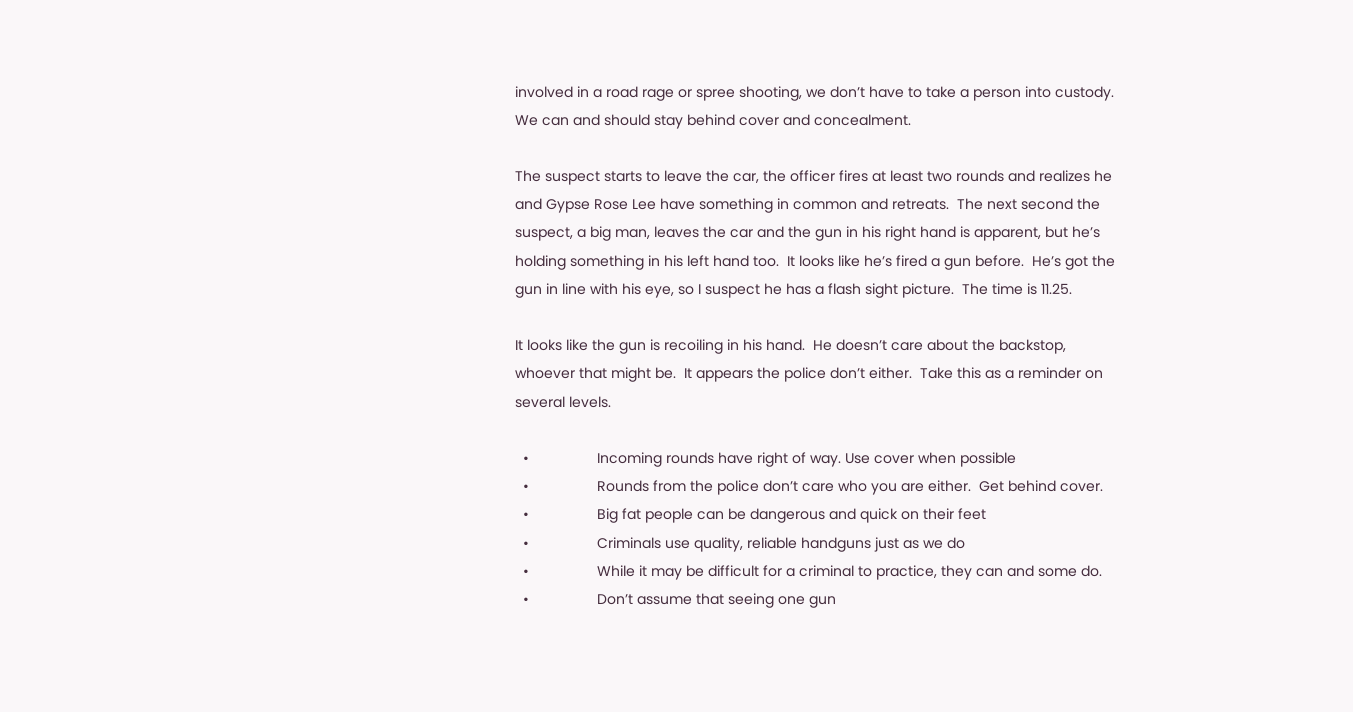involved in a road rage or spree shooting, we don’t have to take a person into custody.  We can and should stay behind cover and concealment.

The suspect starts to leave the car, the officer fires at least two rounds and realizes he and Gypse Rose Lee have something in common and retreats.  The next second the suspect, a big man, leaves the car and the gun in his right hand is apparent, but he’s holding something in his left hand too.  It looks like he’s fired a gun before.  He’s got the gun in line with his eye, so I suspect he has a flash sight picture.  The time is 11.25.

It looks like the gun is recoiling in his hand.  He doesn’t care about the backstop, whoever that might be.  It appears the police don’t either.  Take this as a reminder on several levels.

  •                 Incoming rounds have right of way. Use cover when possible
  •                 Rounds from the police don’t care who you are either.  Get behind cover.
  •                 Big fat people can be dangerous and quick on their feet
  •                 Criminals use quality, reliable handguns just as we do
  •                 While it may be difficult for a criminal to practice, they can and some do.
  •                 Don’t assume that seeing one gun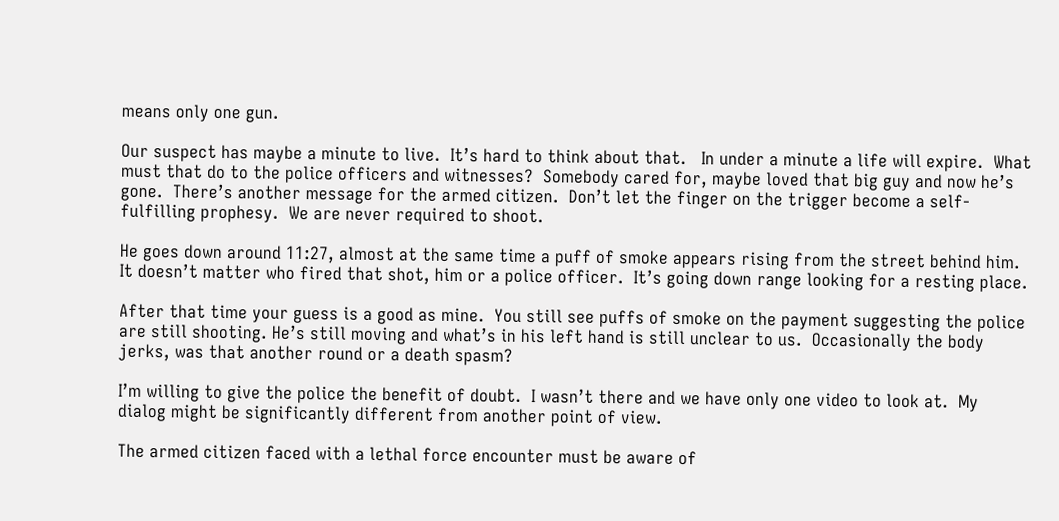means only one gun.

Our suspect has maybe a minute to live.  It’s hard to think about that.   In under a minute a life will expire.  What must that do to the police officers and witnesses?  Somebody cared for, maybe loved that big guy and now he’s gone.  There’s another message for the armed citizen.  Don’t let the finger on the trigger become a self-fulfilling prophesy.  We are never required to shoot.

He goes down around 11:27, almost at the same time a puff of smoke appears rising from the street behind him.  It doesn’t matter who fired that shot, him or a police officer.  It’s going down range looking for a resting place.

After that time your guess is a good as mine.  You still see puffs of smoke on the payment suggesting the police are still shooting. He’s still moving and what’s in his left hand is still unclear to us.  Occasionally the body jerks, was that another round or a death spasm?

I’m willing to give the police the benefit of doubt.  I wasn’t there and we have only one video to look at.  My dialog might be significantly different from another point of view.

The armed citizen faced with a lethal force encounter must be aware of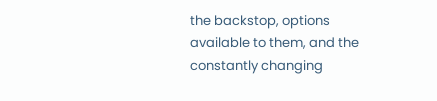the backstop, options available to them, and the constantly changing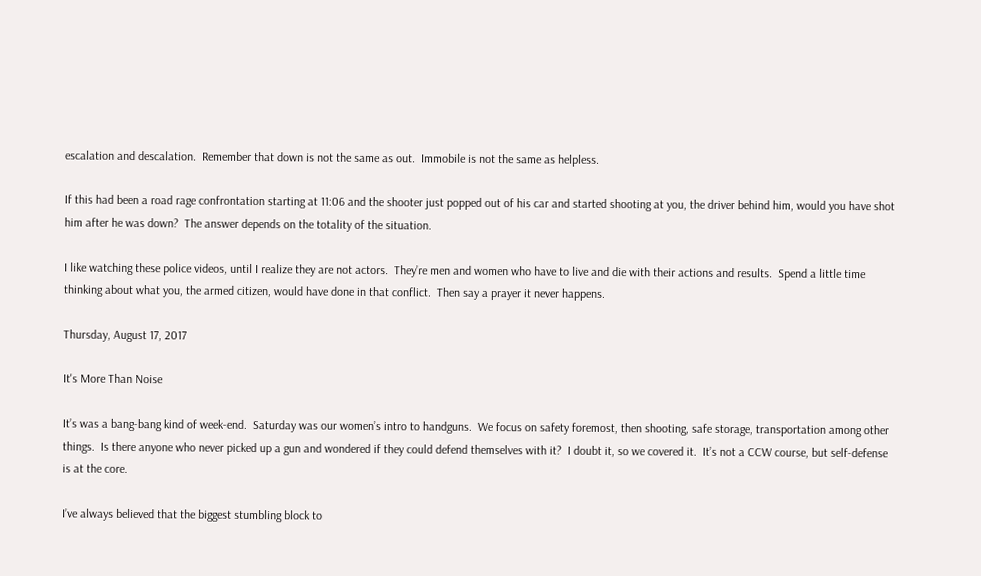escalation and descalation.  Remember that down is not the same as out.  Immobile is not the same as helpless.

If this had been a road rage confrontation starting at 11:06 and the shooter just popped out of his car and started shooting at you, the driver behind him, would you have shot him after he was down?  The answer depends on the totality of the situation.

I like watching these police videos, until I realize they are not actors.  They’re men and women who have to live and die with their actions and results.  Spend a little time thinking about what you, the armed citizen, would have done in that conflict.  Then say a prayer it never happens.

Thursday, August 17, 2017

It's More Than Noise

It’s was a bang-bang kind of week-end.  Saturday was our women’s intro to handguns.  We focus on safety foremost, then shooting, safe storage, transportation among other things.  Is there anyone who never picked up a gun and wondered if they could defend themselves with it?  I doubt it, so we covered it.  It’s not a CCW course, but self-defense is at the core.

I’ve always believed that the biggest stumbling block to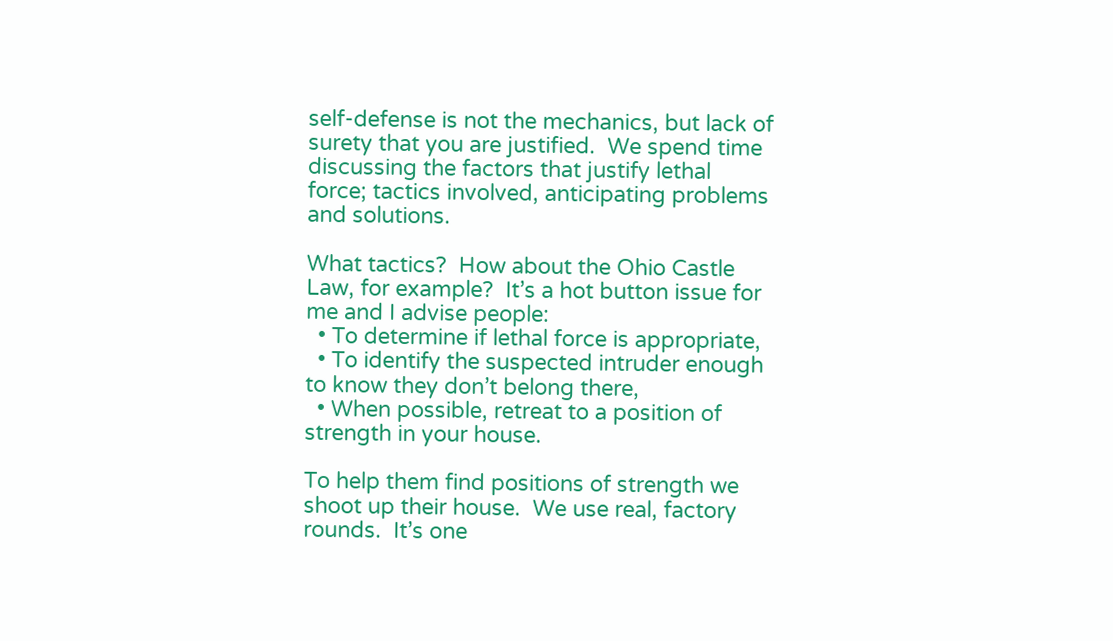self-defense is not the mechanics, but lack of surety that you are justified.  We spend time discussing the factors that justify lethal force; tactics involved, anticipating problems and solutions.

What tactics?  How about the Ohio Castle Law, for example?  It’s a hot button issue for me and I advise people:
  • To determine if lethal force is appropriate,
  • To identify the suspected intruder enough to know they don’t belong there,
  • When possible, retreat to a position of strength in your house.

To help them find positions of strength we shoot up their house.  We use real, factory rounds.  It’s one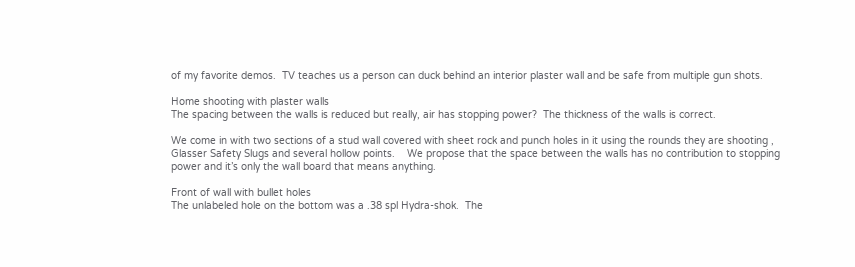of my favorite demos.  TV teaches us a person can duck behind an interior plaster wall and be safe from multiple gun shots.

Home shooting with plaster walls
The spacing between the walls is reduced but really, air has stopping power?  The thickness of the walls is correct.

We come in with two sections of a stud wall covered with sheet rock and punch holes in it using the rounds they are shooting , Glasser Safety Slugs and several hollow points.    We propose that the space between the walls has no contribution to stopping power and it’s only the wall board that means anything.

Front of wall with bullet holes
The unlabeled hole on the bottom was a .38 spl Hydra-shok.  The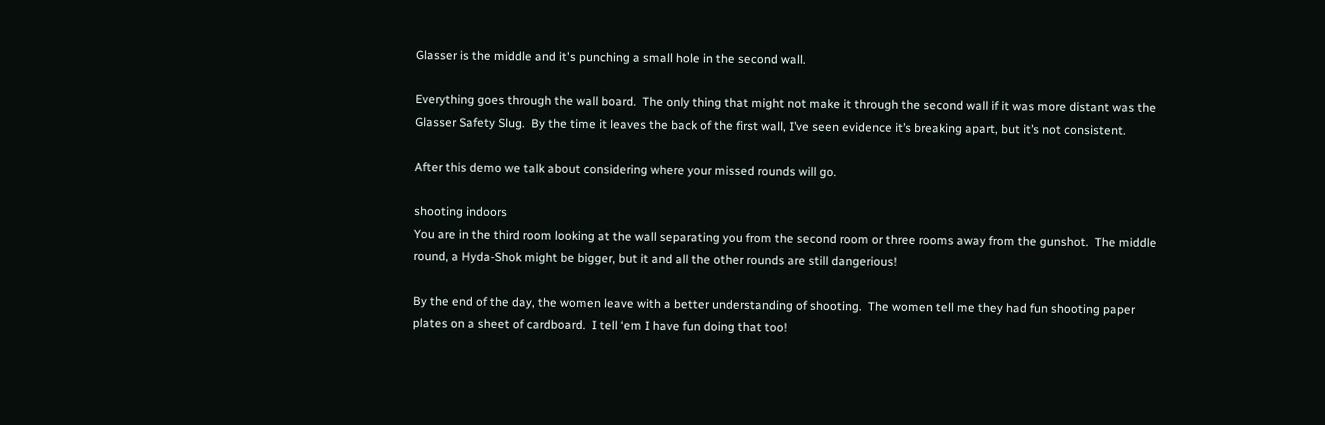Glasser is the middle and it's punching a small hole in the second wall.

Everything goes through the wall board.  The only thing that might not make it through the second wall if it was more distant was the Glasser Safety Slug.  By the time it leaves the back of the first wall, I’ve seen evidence it’s breaking apart, but it’s not consistent.

After this demo we talk about considering where your missed rounds will go.

shooting indoors
You are in the third room looking at the wall separating you from the second room or three rooms away from the gunshot.  The middle round, a Hyda-Shok might be bigger, but it and all the other rounds are still dangerious!

By the end of the day, the women leave with a better understanding of shooting.  The women tell me they had fun shooting paper plates on a sheet of cardboard.  I tell ‘em I have fun doing that too!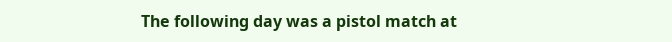The following day was a pistol match at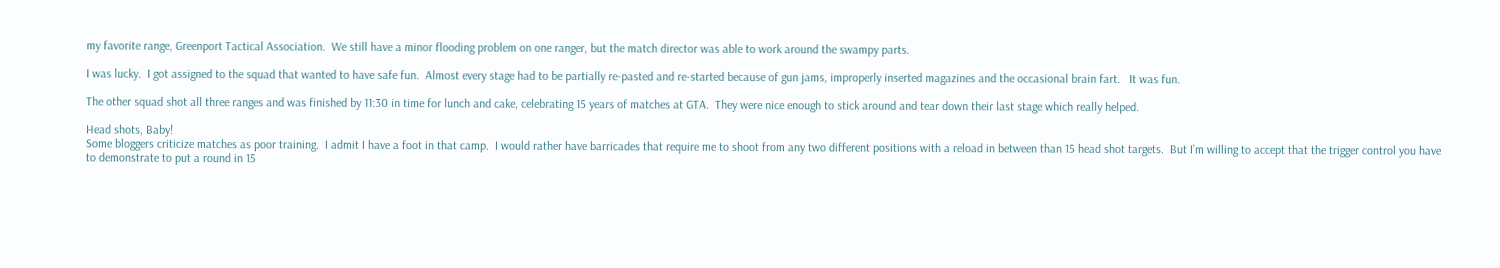my favorite range, Greenport Tactical Association.  We still have a minor flooding problem on one ranger, but the match director was able to work around the swampy parts.

I was lucky.  I got assigned to the squad that wanted to have safe fun.  Almost every stage had to be partially re-pasted and re-started because of gun jams, improperly inserted magazines and the occasional brain fart.   It was fun.

The other squad shot all three ranges and was finished by 11:30 in time for lunch and cake, celebrating 15 years of matches at GTA.  They were nice enough to stick around and tear down their last stage which really helped.

Head shots, Baby!
Some bloggers criticize matches as poor training.  I admit I have a foot in that camp.  I would rather have barricades that require me to shoot from any two different positions with a reload in between than 15 head shot targets.  But I’m willing to accept that the trigger control you have to demonstrate to put a round in 15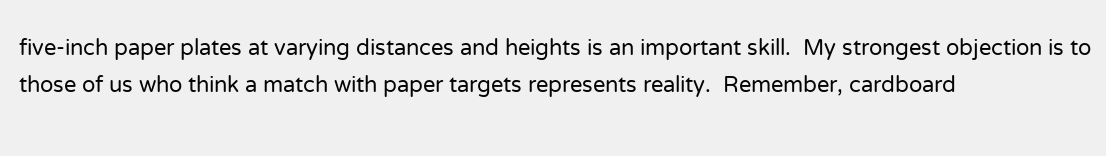five-inch paper plates at varying distances and heights is an important skill.  My strongest objection is to those of us who think a match with paper targets represents reality.  Remember, cardboard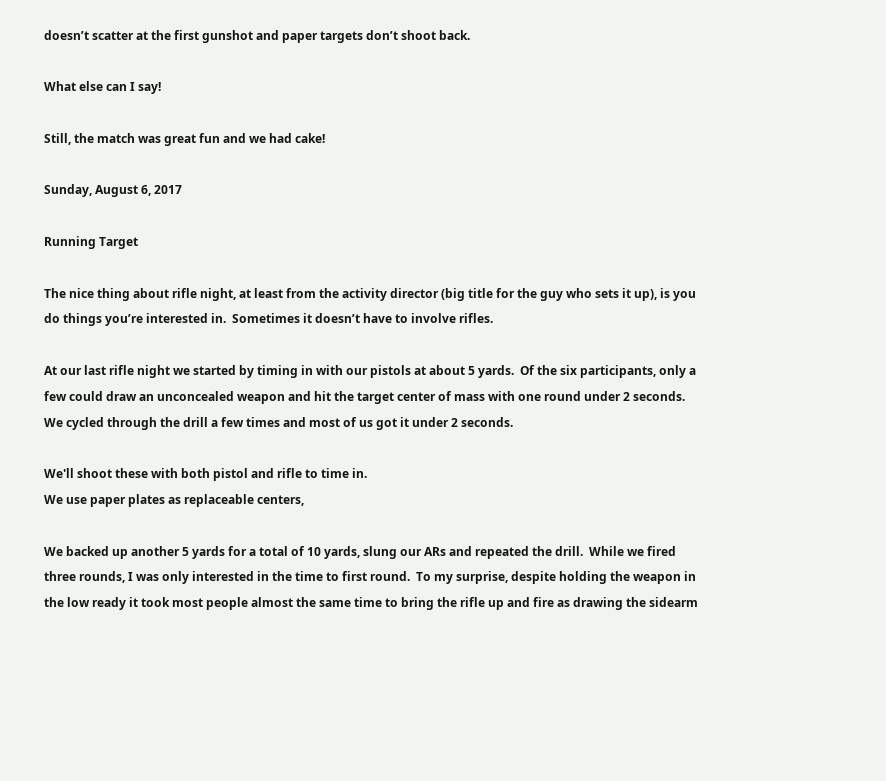doesn’t scatter at the first gunshot and paper targets don’t shoot back.

What else can I say!

Still, the match was great fun and we had cake!

Sunday, August 6, 2017

Running Target

The nice thing about rifle night, at least from the activity director (big title for the guy who sets it up), is you do things you’re interested in.  Sometimes it doesn’t have to involve rifles.

At our last rifle night we started by timing in with our pistols at about 5 yards.  Of the six participants, only a few could draw an unconcealed weapon and hit the target center of mass with one round under 2 seconds.  We cycled through the drill a few times and most of us got it under 2 seconds.

We'll shoot these with both pistol and rifle to time in.
We use paper plates as replaceable centers,

We backed up another 5 yards for a total of 10 yards, slung our ARs and repeated the drill.  While we fired three rounds, I was only interested in the time to first round.  To my surprise, despite holding the weapon in the low ready it took most people almost the same time to bring the rifle up and fire as drawing the sidearm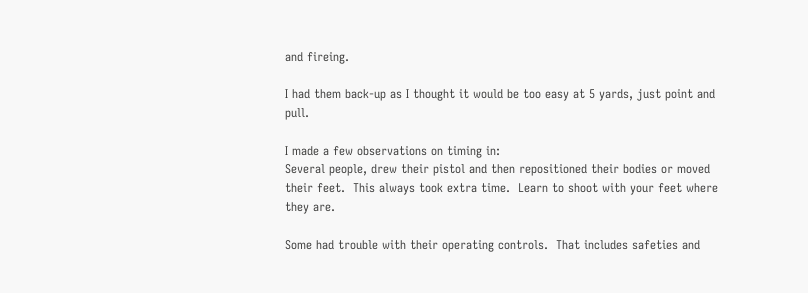and fireing.

I had them back-up as I thought it would be too easy at 5 yards, just point and pull.

I made a few observations on timing in:
Several people, drew their pistol and then repositioned their bodies or moved their feet.  This always took extra time.  Learn to shoot with your feet where they are.

Some had trouble with their operating controls.  That includes safeties and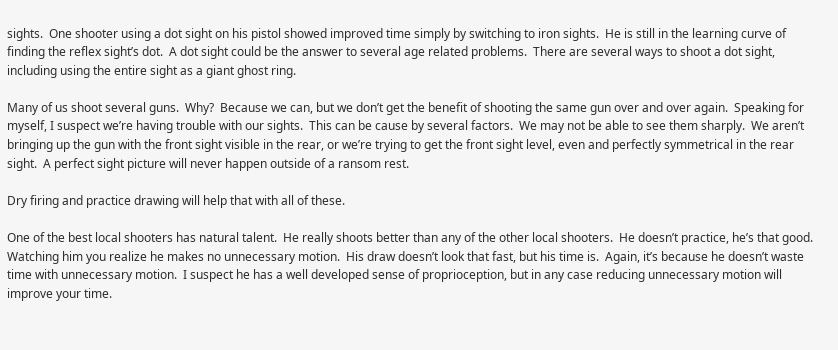sights.  One shooter using a dot sight on his pistol showed improved time simply by switching to iron sights.  He is still in the learning curve of finding the reflex sight’s dot.  A dot sight could be the answer to several age related problems.  There are several ways to shoot a dot sight, including using the entire sight as a giant ghost ring.

Many of us shoot several guns.  Why?  Because we can, but we don’t get the benefit of shooting the same gun over and over again.  Speaking for myself, I suspect we’re having trouble with our sights.  This can be cause by several factors.  We may not be able to see them sharply.  We aren’t bringing up the gun with the front sight visible in the rear, or we’re trying to get the front sight level, even and perfectly symmetrical in the rear sight.  A perfect sight picture will never happen outside of a ransom rest.

Dry firing and practice drawing will help that with all of these.

One of the best local shooters has natural talent.  He really shoots better than any of the other local shooters.  He doesn’t practice, he’s that good.  Watching him you realize he makes no unnecessary motion.  His draw doesn’t look that fast, but his time is.  Again, it’s because he doesn’t waste time with unnecessary motion.  I suspect he has a well developed sense of proprioception, but in any case reducing unnecessary motion will improve your time.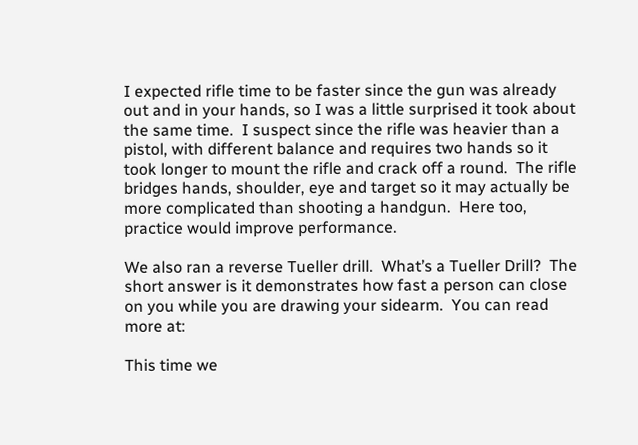I expected rifle time to be faster since the gun was already out and in your hands, so I was a little surprised it took about the same time.  I suspect since the rifle was heavier than a pistol, with different balance and requires two hands so it took longer to mount the rifle and crack off a round.  The rifle bridges hands, shoulder, eye and target so it may actually be more complicated than shooting a handgun.  Here too, practice would improve performance.

We also ran a reverse Tueller drill.  What’s a Tueller Drill?  The short answer is it demonstrates how fast a person can close on you while you are drawing your sidearm.  You can read more at:

This time we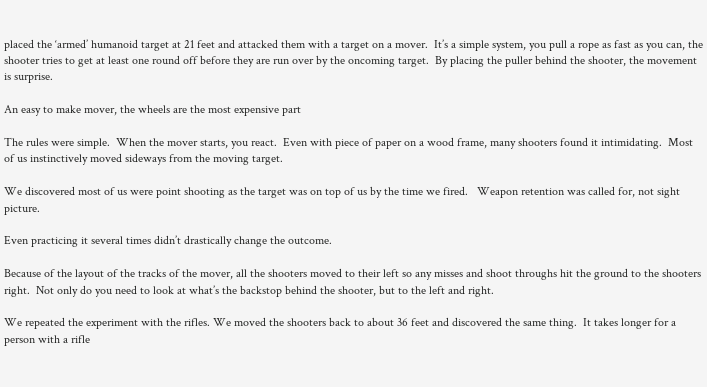placed the ‘armed’ humanoid target at 21 feet and attacked them with a target on a mover.  It’s a simple system, you pull a rope as fast as you can, the shooter tries to get at least one round off before they are run over by the oncoming target.  By placing the puller behind the shooter, the movement is surprise.

An easy to make mover, the wheels are the most expensive part

The rules were simple.  When the mover starts, you react.  Even with piece of paper on a wood frame, many shooters found it intimidating.  Most of us instinctively moved sideways from the moving target.

We discovered most of us were point shooting as the target was on top of us by the time we fired.   Weapon retention was called for, not sight picture.

Even practicing it several times didn’t drastically change the outcome.

Because of the layout of the tracks of the mover, all the shooters moved to their left so any misses and shoot throughs hit the ground to the shooters right.  Not only do you need to look at what’s the backstop behind the shooter, but to the left and right.

We repeated the experiment with the rifles. We moved the shooters back to about 36 feet and discovered the same thing.  It takes longer for a person with a rifle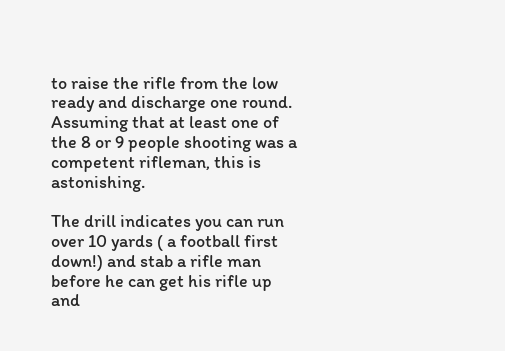to raise the rifle from the low ready and discharge one round.  Assuming that at least one of the 8 or 9 people shooting was a competent rifleman, this is astonishing.

The drill indicates you can run over 10 yards ( a football first down!) and stab a rifle man before he can get his rifle up and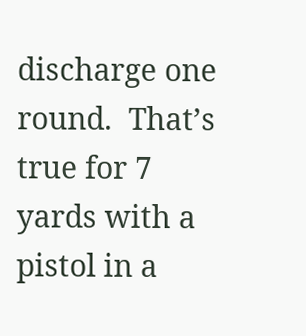discharge one round.  That’s true for 7 yards with a pistol in a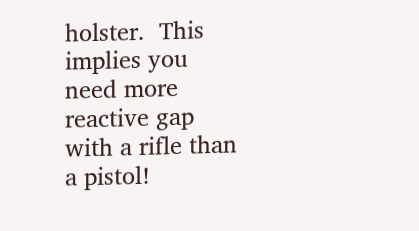holster.  This implies you need more reactive gap with a rifle than a pistol!